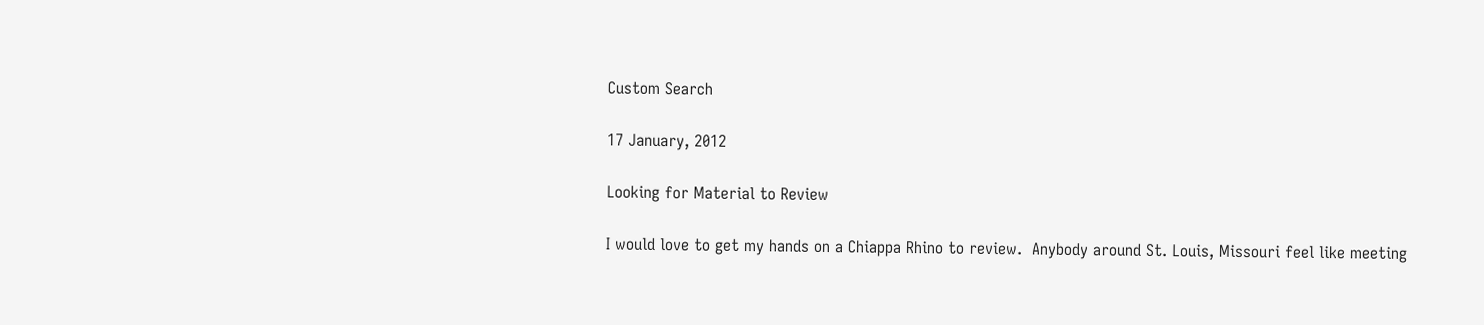Custom Search

17 January, 2012

Looking for Material to Review

I would love to get my hands on a Chiappa Rhino to review.  Anybody around St. Louis, Missouri feel like meeting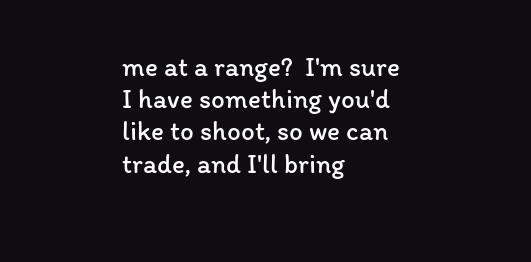me at a range?  I'm sure I have something you'd like to shoot, so we can trade, and I'll bring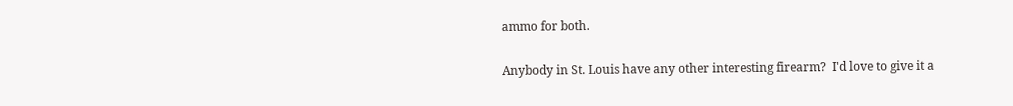ammo for both.

Anybody in St. Louis have any other interesting firearm?  I'd love to give it a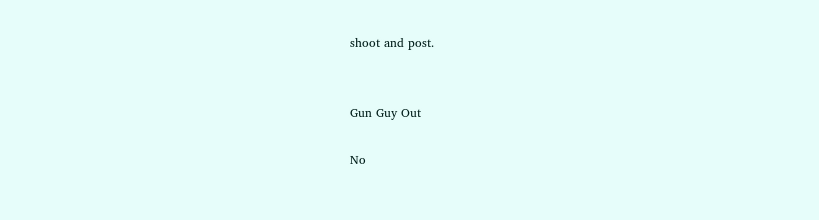shoot and post.


Gun Guy Out

No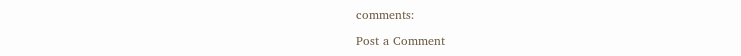comments:

Post a Comment